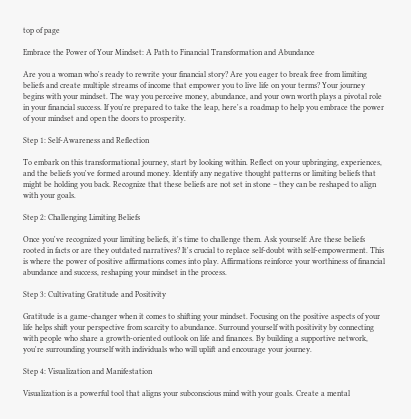top of page

Embrace the Power of Your Mindset: A Path to Financial Transformation and Abundance

Are you a woman who's ready to rewrite your financial story? Are you eager to break free from limiting beliefs and create multiple streams of income that empower you to live life on your terms? Your journey begins with your mindset. The way you perceive money, abundance, and your own worth plays a pivotal role in your financial success. If you're prepared to take the leap, here's a roadmap to help you embrace the power of your mindset and open the doors to prosperity.

Step 1: Self-Awareness and Reflection

To embark on this transformational journey, start by looking within. Reflect on your upbringing, experiences, and the beliefs you've formed around money. Identify any negative thought patterns or limiting beliefs that might be holding you back. Recognize that these beliefs are not set in stone – they can be reshaped to align with your goals.

Step 2: Challenging Limiting Beliefs

Once you've recognized your limiting beliefs, it's time to challenge them. Ask yourself: Are these beliefs rooted in facts or are they outdated narratives? It's crucial to replace self-doubt with self-empowerment. This is where the power of positive affirmations comes into play. Affirmations reinforce your worthiness of financial abundance and success, reshaping your mindset in the process.

Step 3: Cultivating Gratitude and Positivity

Gratitude is a game-changer when it comes to shifting your mindset. Focusing on the positive aspects of your life helps shift your perspective from scarcity to abundance. Surround yourself with positivity by connecting with people who share a growth-oriented outlook on life and finances. By building a supportive network, you're surrounding yourself with individuals who will uplift and encourage your journey.

Step 4: Visualization and Manifestation

Visualization is a powerful tool that aligns your subconscious mind with your goals. Create a mental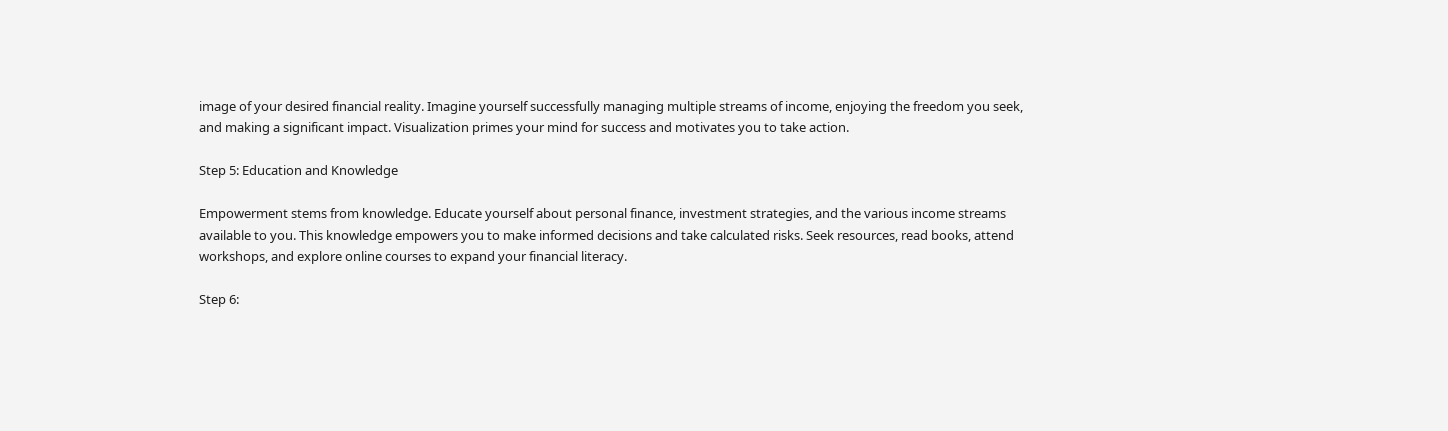image of your desired financial reality. Imagine yourself successfully managing multiple streams of income, enjoying the freedom you seek, and making a significant impact. Visualization primes your mind for success and motivates you to take action.

Step 5: Education and Knowledge

Empowerment stems from knowledge. Educate yourself about personal finance, investment strategies, and the various income streams available to you. This knowledge empowers you to make informed decisions and take calculated risks. Seek resources, read books, attend workshops, and explore online courses to expand your financial literacy.

Step 6: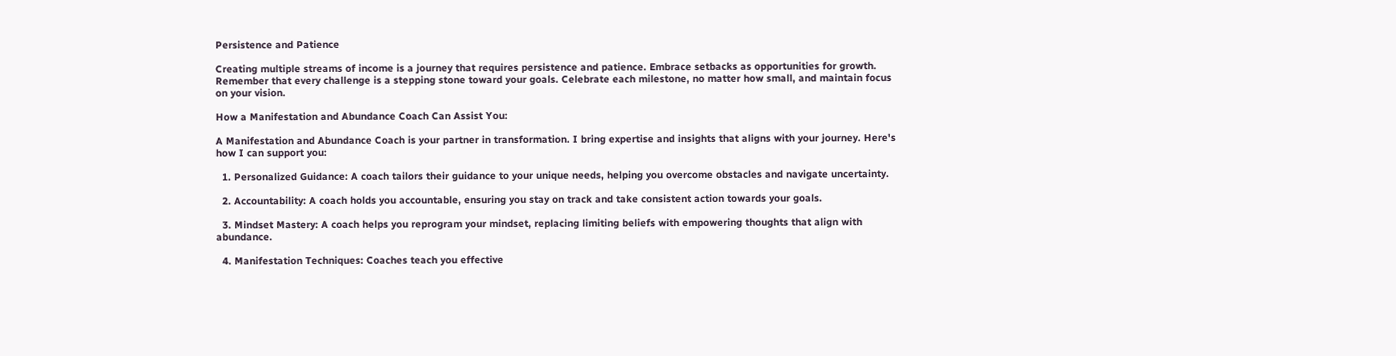Persistence and Patience

Creating multiple streams of income is a journey that requires persistence and patience. Embrace setbacks as opportunities for growth. Remember that every challenge is a stepping stone toward your goals. Celebrate each milestone, no matter how small, and maintain focus on your vision.

How a Manifestation and Abundance Coach Can Assist You:

A Manifestation and Abundance Coach is your partner in transformation. I bring expertise and insights that aligns with your journey. Here's how I can support you:

  1. Personalized Guidance: A coach tailors their guidance to your unique needs, helping you overcome obstacles and navigate uncertainty.

  2. Accountability: A coach holds you accountable, ensuring you stay on track and take consistent action towards your goals.

  3. Mindset Mastery: A coach helps you reprogram your mindset, replacing limiting beliefs with empowering thoughts that align with abundance.

  4. Manifestation Techniques: Coaches teach you effective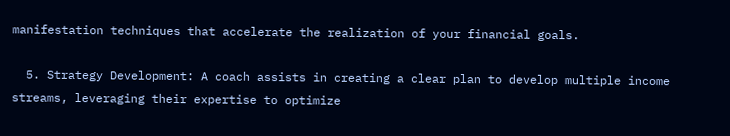manifestation techniques that accelerate the realization of your financial goals.

  5. Strategy Development: A coach assists in creating a clear plan to develop multiple income streams, leveraging their expertise to optimize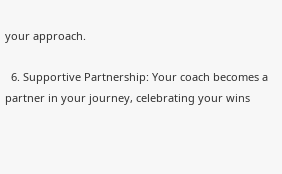your approach.

  6. Supportive Partnership: Your coach becomes a partner in your journey, celebrating your wins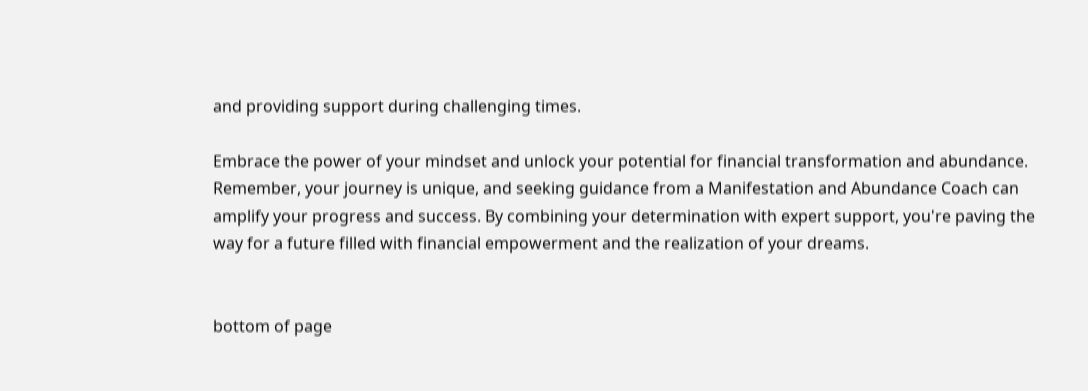and providing support during challenging times.

Embrace the power of your mindset and unlock your potential for financial transformation and abundance. Remember, your journey is unique, and seeking guidance from a Manifestation and Abundance Coach can amplify your progress and success. By combining your determination with expert support, you're paving the way for a future filled with financial empowerment and the realization of your dreams.


bottom of page